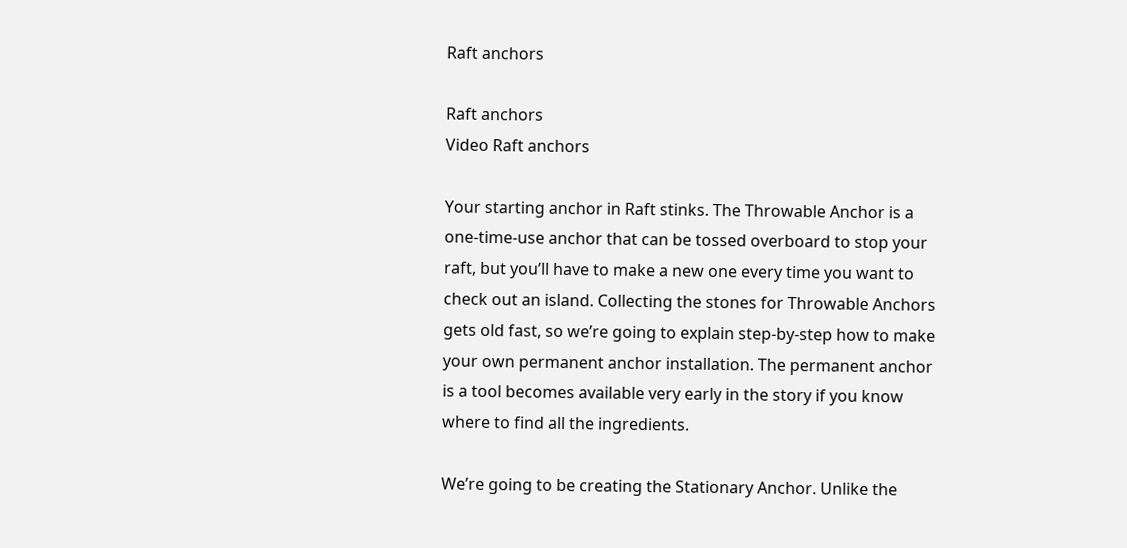Raft anchors

Raft anchors
Video Raft anchors

Your starting anchor in Raft stinks. The Throwable Anchor is a one-time-use anchor that can be tossed overboard to stop your raft, but you’ll have to make a new one every time you want to check out an island. Collecting the stones for Throwable Anchors gets old fast, so we’re going to explain step-by-step how to make your own permanent anchor installation. The permanent anchor is a tool becomes available very early in the story if you know where to find all the ingredients.

We’re going to be creating the Stationary Anchor. Unlike the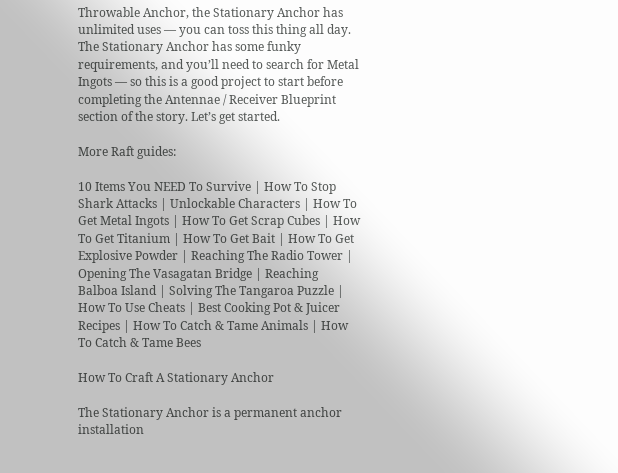Throwable Anchor, the Stationary Anchor has unlimited uses — you can toss this thing all day. The Stationary Anchor has some funky requirements, and you’ll need to search for Metal Ingots — so this is a good project to start before completing the Antennae / Receiver Blueprint section of the story. Let’s get started.

More Raft guides:

10 Items You NEED To Survive | How To Stop Shark Attacks | Unlockable Characters | How To Get Metal Ingots | How To Get Scrap Cubes | How To Get Titanium | How To Get Bait | How To Get Explosive Powder | Reaching The Radio Tower | Opening The Vasagatan Bridge | Reaching Balboa Island | Solving The Tangaroa Puzzle | How To Use Cheats | Best Cooking Pot & Juicer Recipes | How To Catch & Tame Animals | How To Catch & Tame Bees

How To Craft A Stationary Anchor

The Stationary Anchor is a permanent anchor installation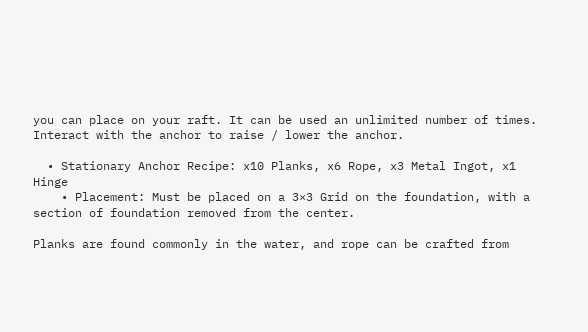you can place on your raft. It can be used an unlimited number of times. Interact with the anchor to raise / lower the anchor.

  • Stationary Anchor Recipe: x10 Planks, x6 Rope, x3 Metal Ingot, x1 Hinge
    • Placement: Must be placed on a 3×3 Grid on the foundation, with a section of foundation removed from the center.

Planks are found commonly in the water, and rope can be crafted from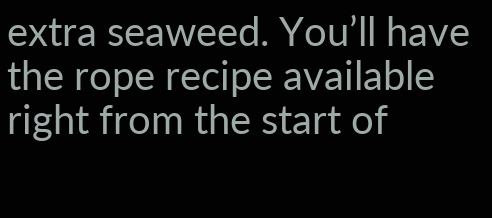extra seaweed. You’ll have the rope recipe available right from the start of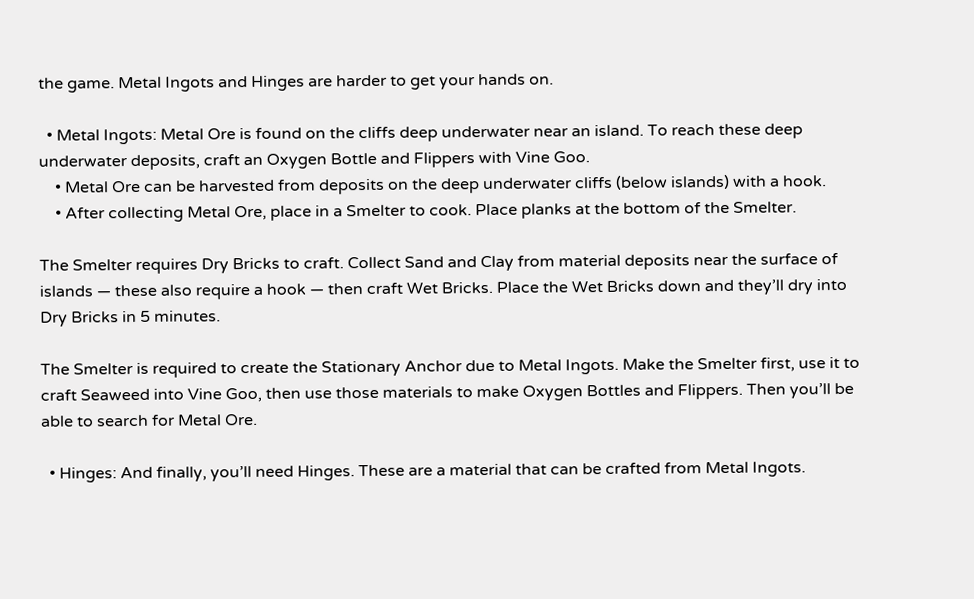the game. Metal Ingots and Hinges are harder to get your hands on.

  • Metal Ingots: Metal Ore is found on the cliffs deep underwater near an island. To reach these deep underwater deposits, craft an Oxygen Bottle and Flippers with Vine Goo.
    • Metal Ore can be harvested from deposits on the deep underwater cliffs (below islands) with a hook.
    • After collecting Metal Ore, place in a Smelter to cook. Place planks at the bottom of the Smelter.

The Smelter requires Dry Bricks to craft. Collect Sand and Clay from material deposits near the surface of islands — these also require a hook — then craft Wet Bricks. Place the Wet Bricks down and they’ll dry into Dry Bricks in 5 minutes.

The Smelter is required to create the Stationary Anchor due to Metal Ingots. Make the Smelter first, use it to craft Seaweed into Vine Goo, then use those materials to make Oxygen Bottles and Flippers. Then you’ll be able to search for Metal Ore.

  • Hinges: And finally, you’ll need Hinges. These are a material that can be crafted from Metal Ingots.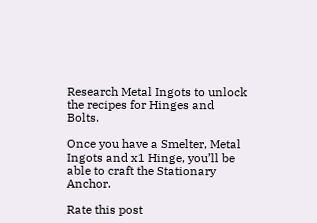Research Metal Ingots to unlock the recipes for Hinges and Bolts.

Once you have a Smelter, Metal Ingots and x1 Hinge, you’ll be able to craft the Stationary Anchor.

Rate this post